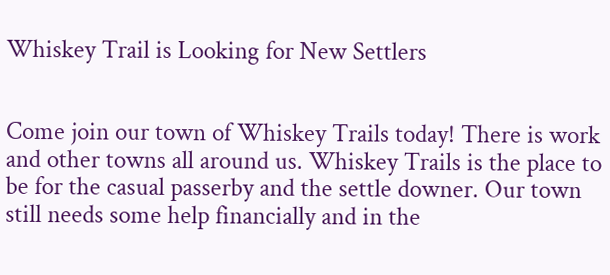Whiskey Trail is Looking for New Settlers


Come join our town of Whiskey Trails today! There is work and other towns all around us. Whiskey Trails is the place to be for the casual passerby and the settle downer. Our town still needs some help financially and in the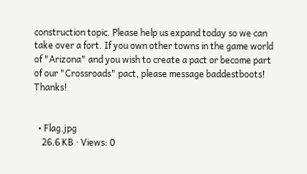construction topic. Please help us expand today so we can take over a fort. If you own other towns in the game world of "Arizona" and you wish to create a pact or become part of our "Crossroads" pact, please message baddestboots! Thanks!


  • Flag.jpg
    26.6 KB · Views: 0